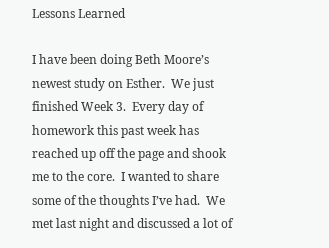Lessons Learned

I have been doing Beth Moore’s newest study on Esther.  We just finished Week 3.  Every day of homework this past week has reached up off the page and shook me to the core.  I wanted to share some of the thoughts I’ve had.  We met last night and discussed a lot of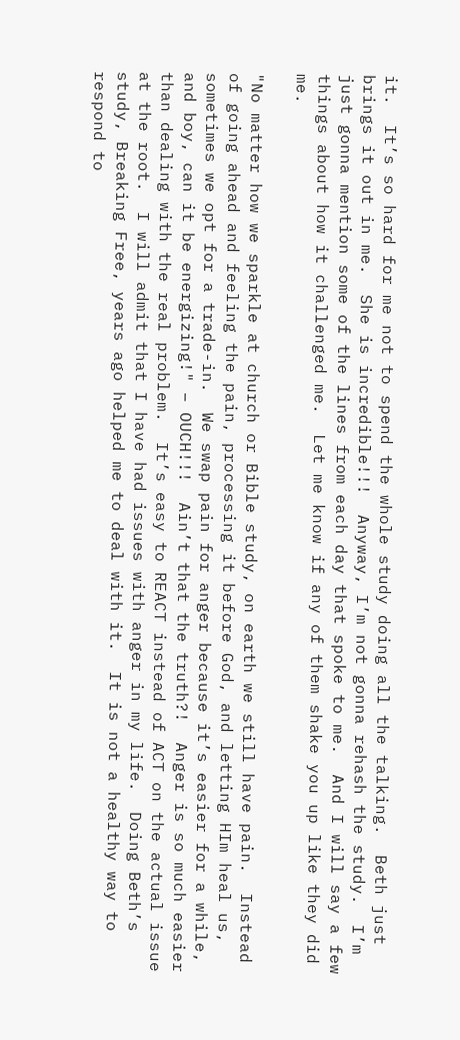it.  It’s so hard for me not to spend the whole study doing all the talking.  Beth just brings it out in me.  She is incredible!!!  Anyway, I’m not gonna rehash the study.  I’m just gonna mention some of the lines from each day that spoke to me.  And I will say a few things about how it challenged me.  Let me know if any of them shake you up like they did me.

"No matter how we sparkle at church or Bible study, on earth we still have pain.  Instead of going ahead and feeling the pain, processing it before God, and letting HIm heal us, sometimes we opt for a trade-in.  We swap pain for anger because it’s easier for a while, and boy, can it be energizing!" – OUCH!!!  Ain’t that the truth?!  Anger is so much easier than dealing with the real problem.  It’s easy to REACT instead of ACT on the actual issue at the root.  I will admit that I have had issues with anger in my life.  Doing Beth’s study, Breaking Free, years ago helped me to deal with it.  It is not a healthy way to respond to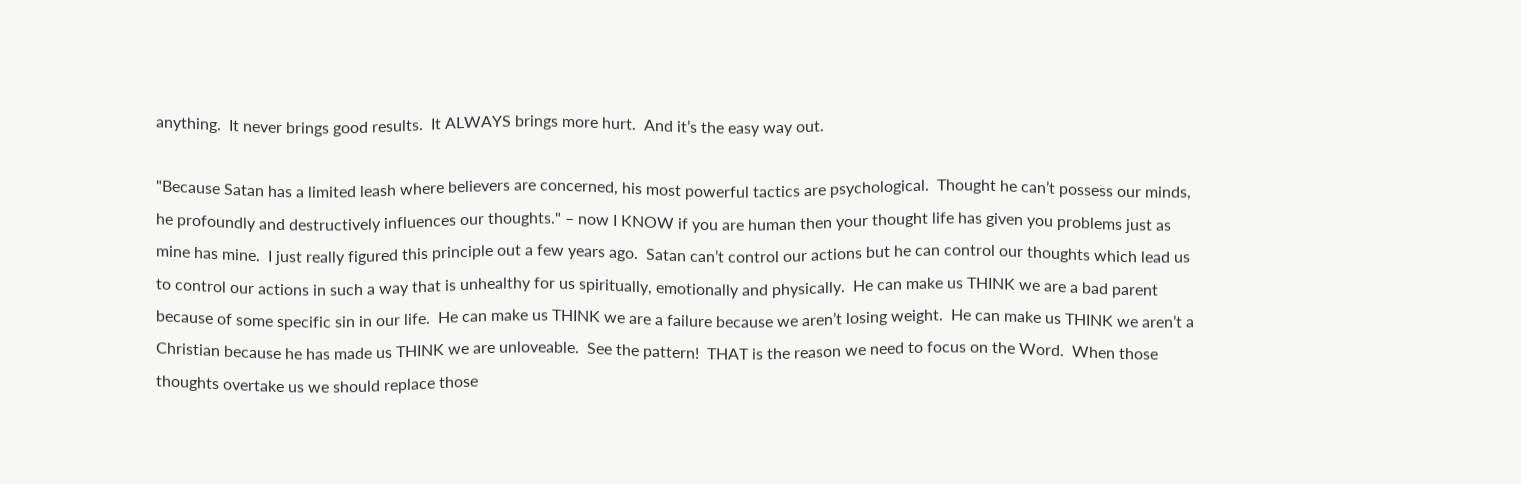anything.  It never brings good results.  It ALWAYS brings more hurt.  And it’s the easy way out.

"Because Satan has a limited leash where believers are concerned, his most powerful tactics are psychological.  Thought he can’t possess our minds, he profoundly and destructively influences our thoughts." – now I KNOW if you are human then your thought life has given you problems just as mine has mine.  I just really figured this principle out a few years ago.  Satan can’t control our actions but he can control our thoughts which lead us to control our actions in such a way that is unhealthy for us spiritually, emotionally and physically.  He can make us THINK we are a bad parent because of some specific sin in our life.  He can make us THINK we are a failure because we aren’t losing weight.  He can make us THINK we aren’t a Christian because he has made us THINK we are unloveable.  See the pattern!  THAT is the reason we need to focus on the Word.  When those thoughts overtake us we should replace those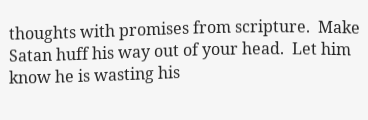thoughts with promises from scripture.  Make Satan huff his way out of your head.  Let him know he is wasting his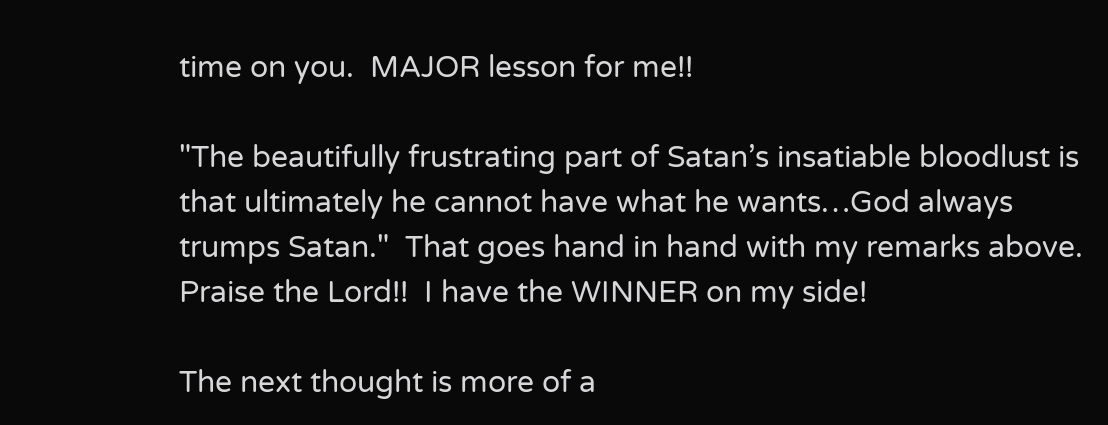time on you.  MAJOR lesson for me!!

"The beautifully frustrating part of Satan’s insatiable bloodlust is that ultimately he cannot have what he wants…God always trumps Satan."  That goes hand in hand with my remarks above.  Praise the Lord!!  I have the WINNER on my side!

The next thought is more of a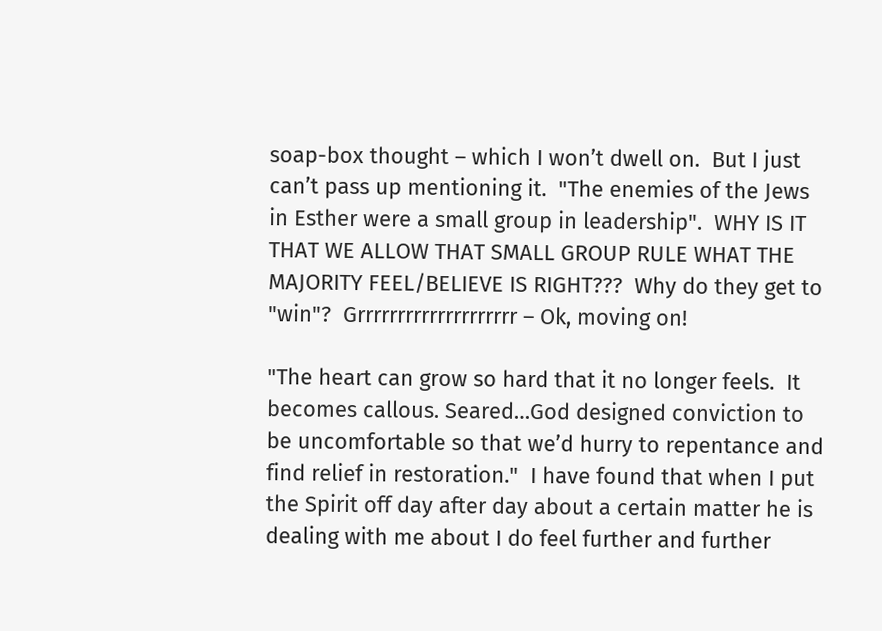soap-box thought – which I won’t dwell on.  But I just can’t pass up mentioning it.  "The enemies of the Jews in Esther were a small group in leadership".  WHY IS IT THAT WE ALLOW THAT SMALL GROUP RULE WHAT THE MAJORITY FEEL/BELIEVE IS RIGHT???  Why do they get to "win"?  Grrrrrrrrrrrrrrrrrrrr – Ok, moving on!

"The heart can grow so hard that it no longer feels.  It becomes callous. Seared…God designed conviction to be uncomfortable so that we’d hurry to repentance and find relief in restoration."  I have found that when I put the Spirit off day after day about a certain matter he is dealing with me about I do feel further and further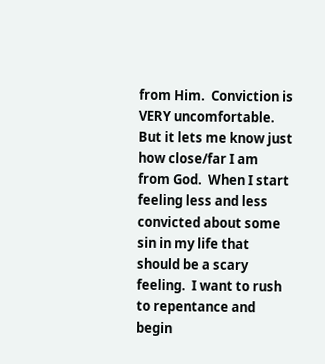from Him.  Conviction is VERY uncomfortable.  But it lets me know just how close/far I am from God.  When I start feeling less and less convicted about some sin in my life that should be a scary feeling.  I want to rush to repentance and begin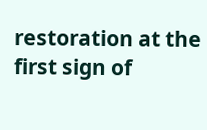restoration at the first sign of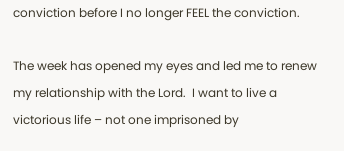conviction before I no longer FEEL the conviction.

The week has opened my eyes and led me to renew my relationship with the Lord.  I want to live a victorious life – not one imprisoned by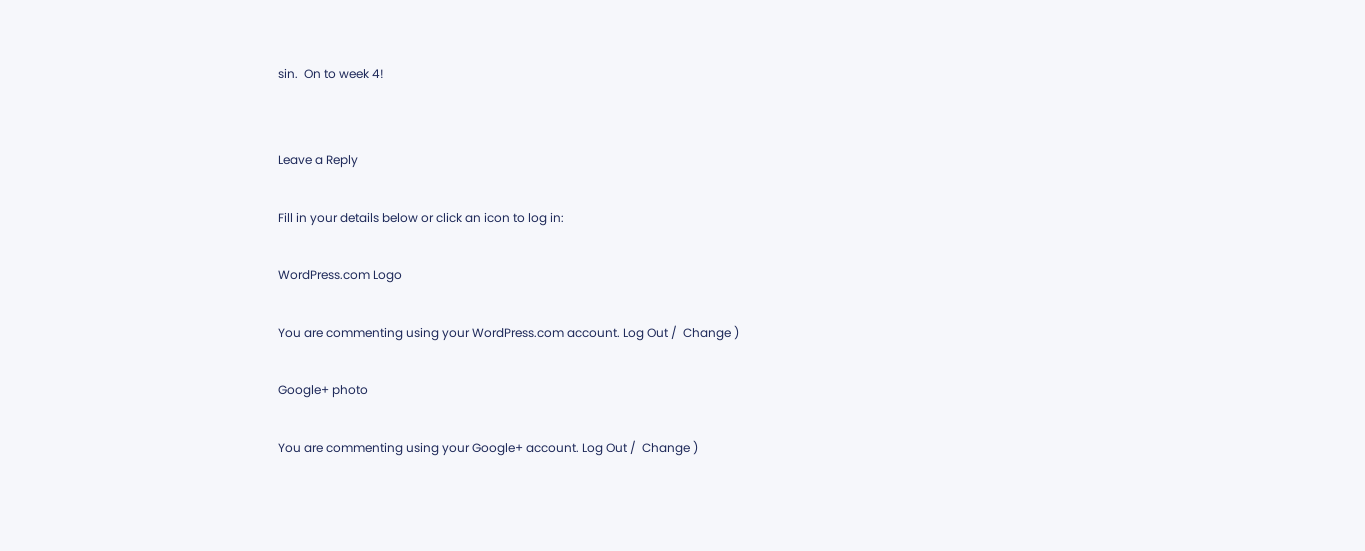sin.  On to week 4!


Leave a Reply

Fill in your details below or click an icon to log in:

WordPress.com Logo

You are commenting using your WordPress.com account. Log Out /  Change )

Google+ photo

You are commenting using your Google+ account. Log Out /  Change )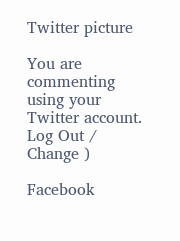Twitter picture

You are commenting using your Twitter account. Log Out /  Change )

Facebook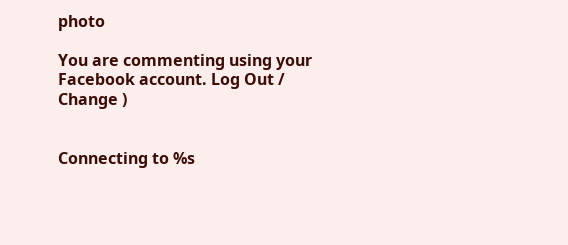photo

You are commenting using your Facebook account. Log Out /  Change )


Connecting to %s